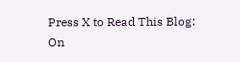Press X to Read This Blog: On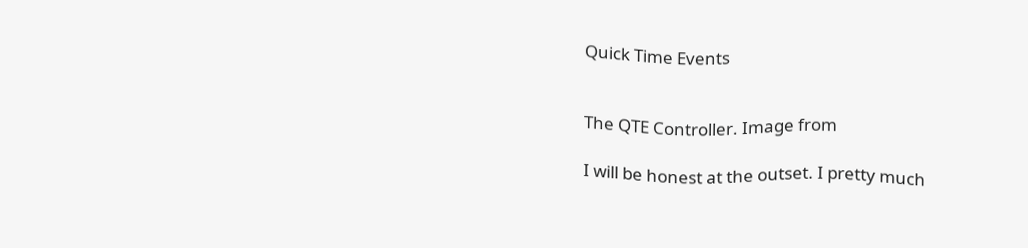Quick Time Events


The QTE Controller. Image from

I will be honest at the outset. I pretty much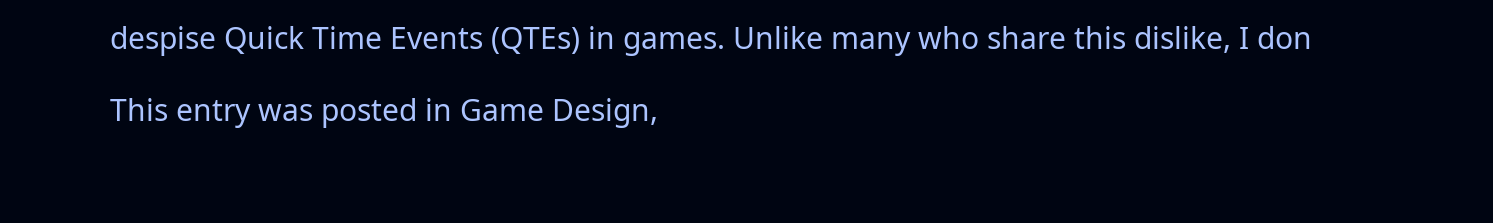despise Quick Time Events (QTEs) in games. Unlike many who share this dislike, I don

This entry was posted in Game Design,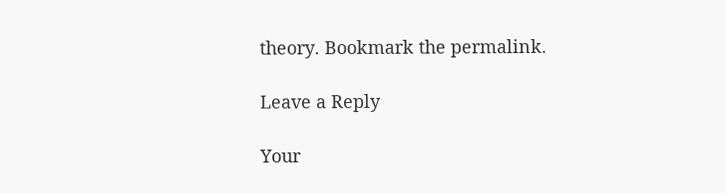theory. Bookmark the permalink.

Leave a Reply

Your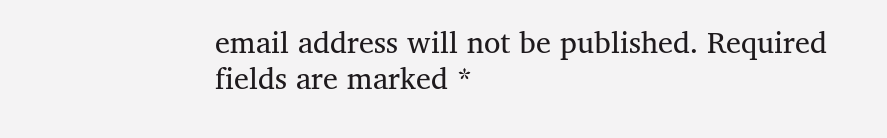email address will not be published. Required fields are marked *